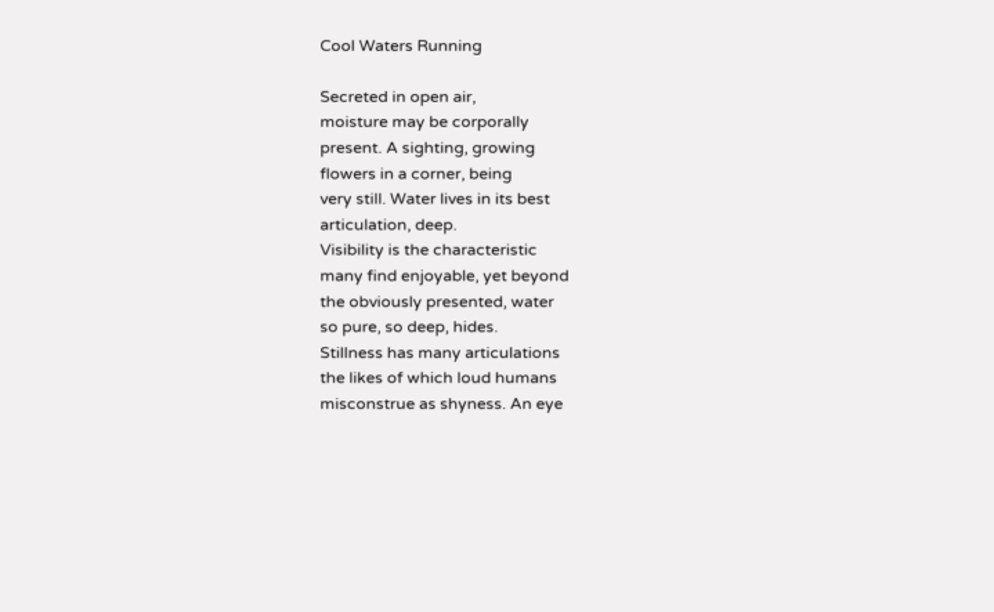Cool Waters Running

Secreted in open air,
moisture may be corporally
present. A sighting, growing
flowers in a corner, being
very still. Water lives in its best
articulation, deep.
Visibility is the characteristic
many find enjoyable, yet beyond
the obviously presented, water
so pure, so deep, hides.
Stillness has many articulations
the likes of which loud humans
misconstrue as shyness. An eye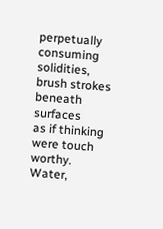perpetually consuming solidities,
brush strokes beneath surfaces
as if thinking were touch worthy.
Water,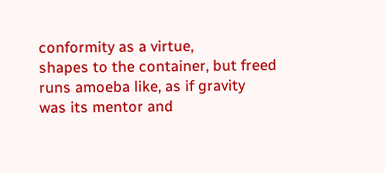conformity as a virtue,
shapes to the container, but freed
runs amoeba like, as if gravity
was its mentor and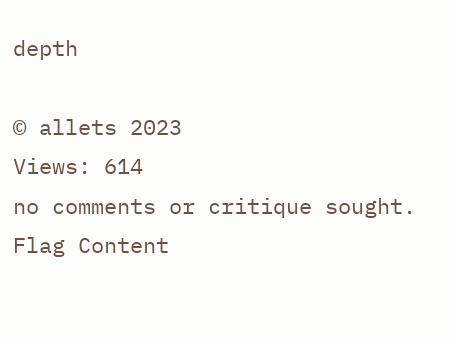depth

© allets 2023
Views: 614
no comments or critique sought.
Flag Content